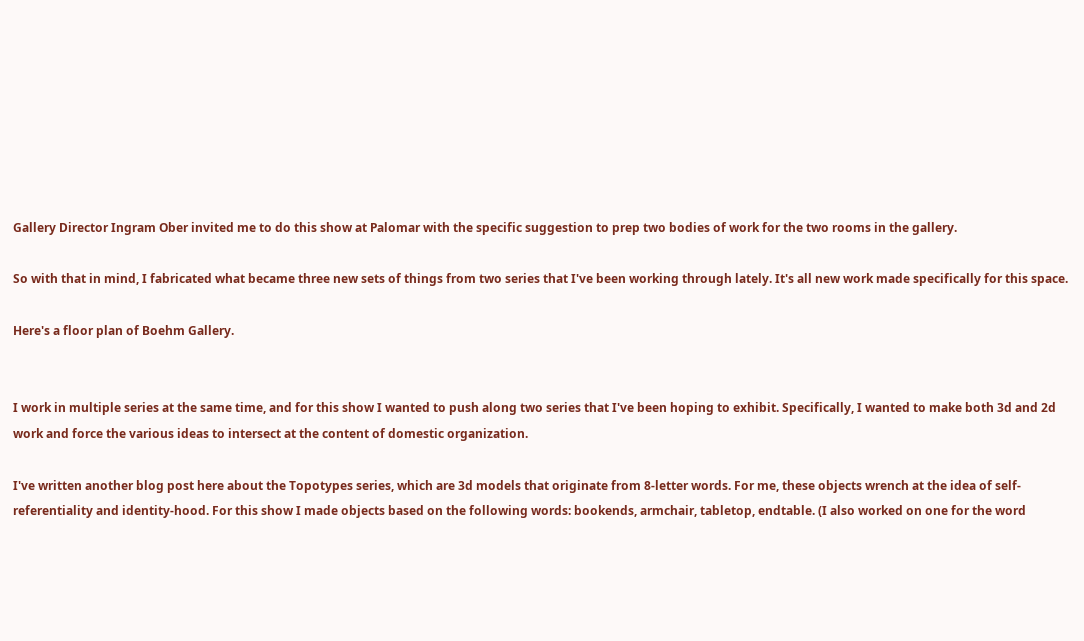Gallery Director Ingram Ober invited me to do this show at Palomar with the specific suggestion to prep two bodies of work for the two rooms in the gallery.

So with that in mind, I fabricated what became three new sets of things from two series that I've been working through lately. It's all new work made specifically for this space.

Here's a floor plan of Boehm Gallery.


I work in multiple series at the same time, and for this show I wanted to push along two series that I've been hoping to exhibit. Specifically, I wanted to make both 3d and 2d work and force the various ideas to intersect at the content of domestic organization.

I've written another blog post here about the Topotypes series, which are 3d models that originate from 8-letter words. For me, these objects wrench at the idea of self-referentiality and identity-hood. For this show I made objects based on the following words: bookends, armchair, tabletop, endtable. (I also worked on one for the word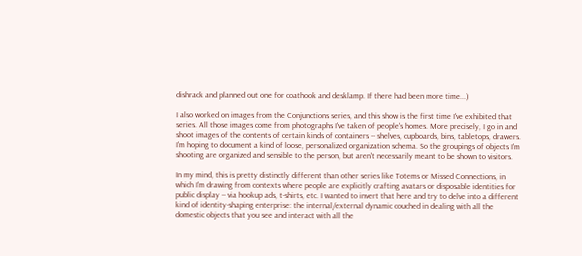dishrack and planned out one for coathook and desklamp. If there had been more time...)

I also worked on images from the Conjunctions series, and this show is the first time I've exhibited that series. All those images come from photographs I've taken of people's homes. More precisely, I go in and shoot images of the contents of certain kinds of containers -- shelves, cupboards, bins, tabletops, drawers. I'm hoping to document a kind of loose, personalized organization schema. So the groupings of objects I'm shooting are organized and sensible to the person, but aren't necessarily meant to be shown to visitors.

In my mind, this is pretty distinctly different than other series like Totems or Missed Connections, in which I'm drawing from contexts where people are explicitly crafting avatars or disposable identities for public display -- via hookup ads, t-shirts, etc. I wanted to invert that here and try to delve into a different kind of identity-shaping enterprise: the internal/external dynamic couched in dealing with all the domestic objects that you see and interact with all the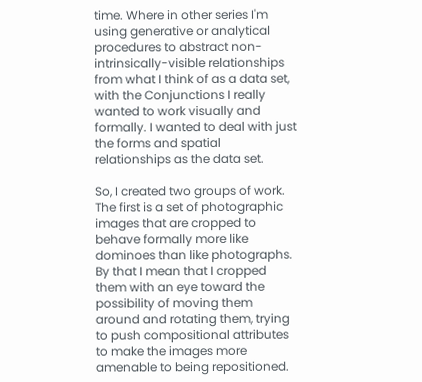time. Where in other series I'm using generative or analytical procedures to abstract non-intrinsically-visible relationships from what I think of as a data set, with the Conjunctions I really wanted to work visually and formally. I wanted to deal with just the forms and spatial relationships as the data set.

So, I created two groups of work. The first is a set of photographic images that are cropped to behave formally more like dominoes than like photographs. By that I mean that I cropped them with an eye toward the possibility of moving them around and rotating them, trying to push compositional attributes to make the images more amenable to being repositioned.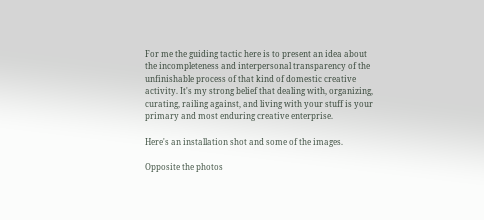For me the guiding tactic here is to present an idea about the incompleteness and interpersonal transparency of the unfinishable process of that kind of domestic creative activity. It's my strong belief that dealing with, organizing, curating, railing against, and living with your stuff is your primary and most enduring creative enterprise.

Here's an installation shot and some of the images.

Opposite the photos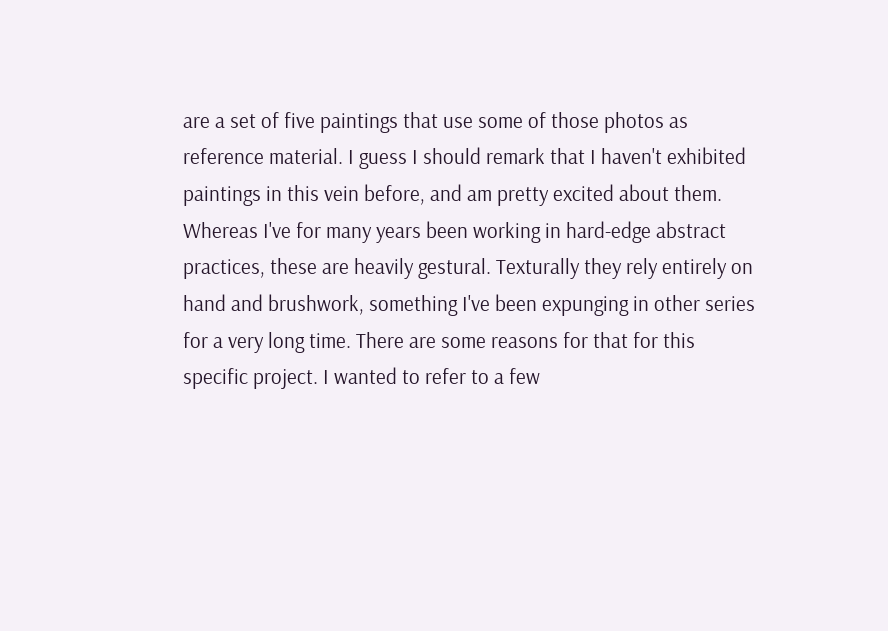are a set of five paintings that use some of those photos as reference material. I guess I should remark that I haven't exhibited paintings in this vein before, and am pretty excited about them. Whereas I've for many years been working in hard-edge abstract practices, these are heavily gestural. Texturally they rely entirely on hand and brushwork, something I've been expunging in other series for a very long time. There are some reasons for that for this specific project. I wanted to refer to a few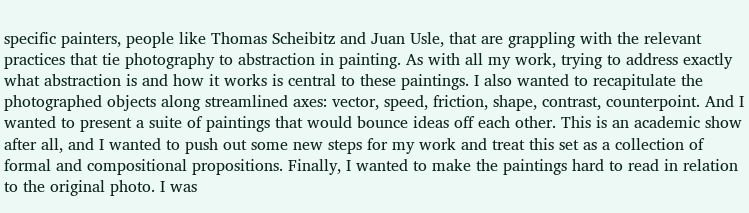specific painters, people like Thomas Scheibitz and Juan Usle, that are grappling with the relevant practices that tie photography to abstraction in painting. As with all my work, trying to address exactly what abstraction is and how it works is central to these paintings. I also wanted to recapitulate the photographed objects along streamlined axes: vector, speed, friction, shape, contrast, counterpoint. And I wanted to present a suite of paintings that would bounce ideas off each other. This is an academic show after all, and I wanted to push out some new steps for my work and treat this set as a collection of formal and compositional propositions. Finally, I wanted to make the paintings hard to read in relation to the original photo. I was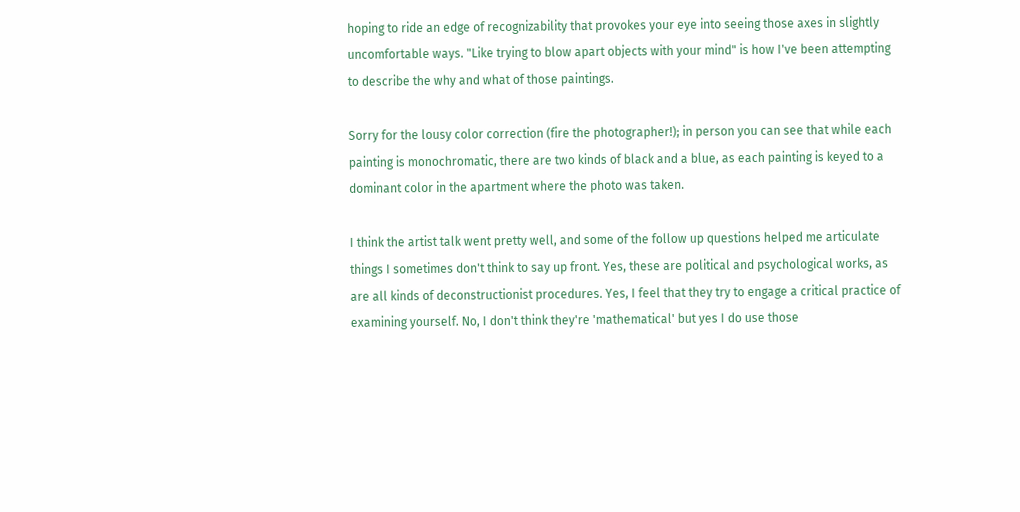hoping to ride an edge of recognizability that provokes your eye into seeing those axes in slightly uncomfortable ways. "Like trying to blow apart objects with your mind" is how I've been attempting to describe the why and what of those paintings.

Sorry for the lousy color correction (fire the photographer!); in person you can see that while each painting is monochromatic, there are two kinds of black and a blue, as each painting is keyed to a dominant color in the apartment where the photo was taken.

I think the artist talk went pretty well, and some of the follow up questions helped me articulate things I sometimes don't think to say up front. Yes, these are political and psychological works, as are all kinds of deconstructionist procedures. Yes, I feel that they try to engage a critical practice of examining yourself. No, I don't think they're 'mathematical' but yes I do use those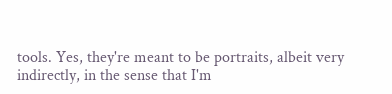tools. Yes, they're meant to be portraits, albeit very indirectly, in the sense that I'm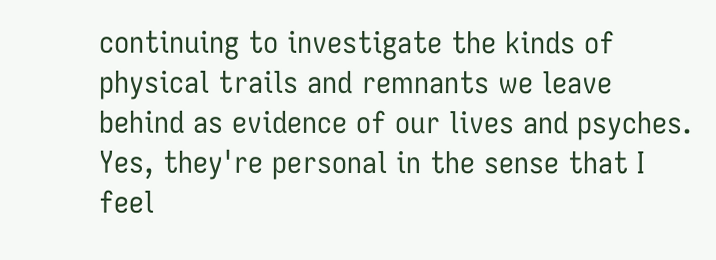continuing to investigate the kinds of physical trails and remnants we leave behind as evidence of our lives and psyches. Yes, they're personal in the sense that I feel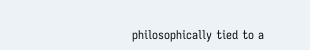philosophically tied to a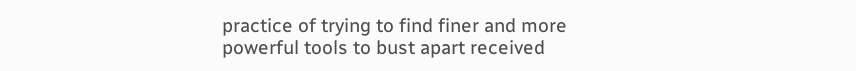practice of trying to find finer and more powerful tools to bust apart received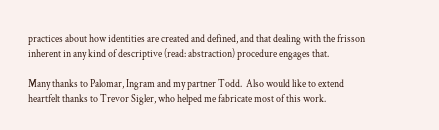practices about how identities are created and defined, and that dealing with the frisson inherent in any kind of descriptive (read: abstraction) procedure engages that.

Many thanks to Palomar, Ingram and my partner Todd.  Also would like to extend heartfelt thanks to Trevor Sigler, who helped me fabricate most of this work.